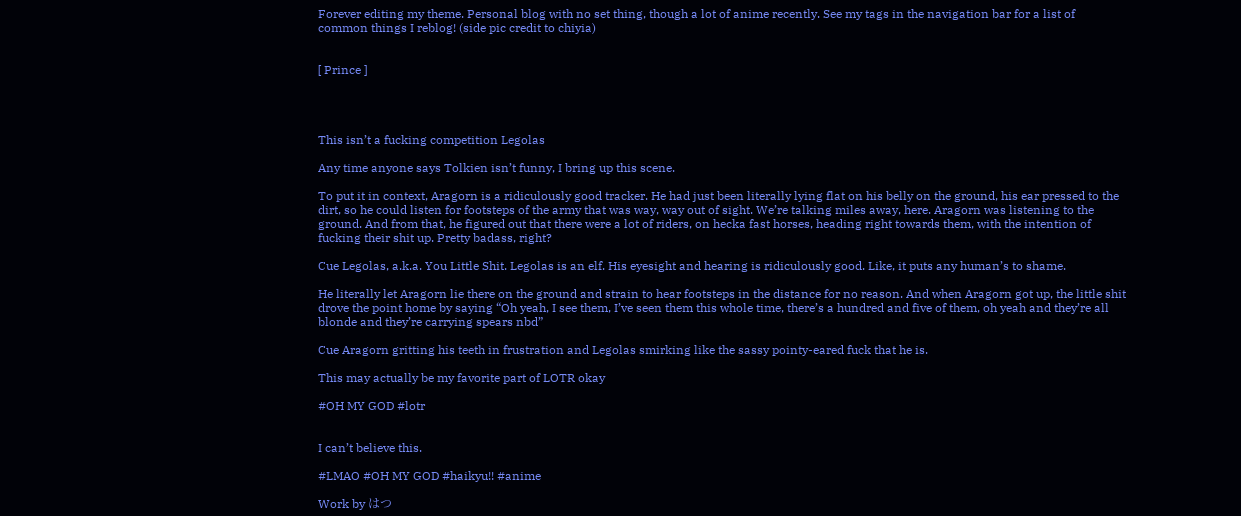Forever editing my theme. Personal blog with no set thing, though a lot of anime recently. See my tags in the navigation bar for a list of common things I reblog! (side pic credit to chiyia)


[ Prince ]




This isn’t a fucking competition Legolas

Any time anyone says Tolkien isn’t funny, I bring up this scene.

To put it in context, Aragorn is a ridiculously good tracker. He had just been literally lying flat on his belly on the ground, his ear pressed to the dirt, so he could listen for footsteps of the army that was way, way out of sight. We’re talking miles away, here. Aragorn was listening to the ground. And from that, he figured out that there were a lot of riders, on hecka fast horses, heading right towards them, with the intention of fucking their shit up. Pretty badass, right?

Cue Legolas, a.k.a. You Little Shit. Legolas is an elf. His eyesight and hearing is ridiculously good. Like, it puts any human’s to shame.

He literally let Aragorn lie there on the ground and strain to hear footsteps in the distance for no reason. And when Aragorn got up, the little shit drove the point home by saying “Oh yeah, I see them, I’ve seen them this whole time, there’s a hundred and five of them, oh yeah and they’re all blonde and they’re carrying spears nbd”

Cue Aragorn gritting his teeth in frustration and Legolas smirking like the sassy pointy-eared fuck that he is.

This may actually be my favorite part of LOTR okay

#OH MY GOD #lotr


I can’t believe this.

#LMAO #OH MY GOD #haikyu!! #anime

Work by はつ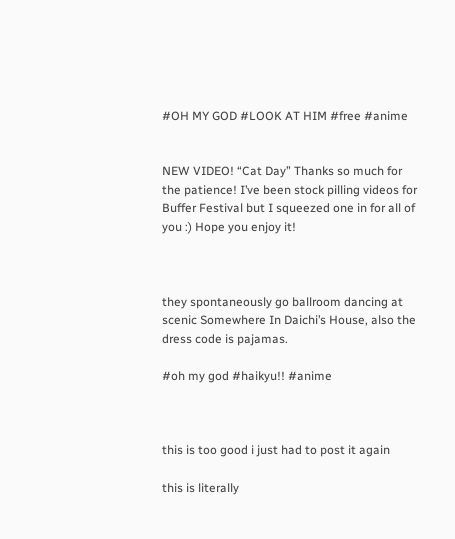#OH MY GOD #LOOK AT HIM #free #anime


NEW VIDEO! “Cat Day” Thanks so much for the patience! I’ve been stock pilling videos for Buffer Festival but I squeezed one in for all of you :) Hope you enjoy it!



they spontaneously go ballroom dancing at scenic Somewhere In Daichi’s House, also the dress code is pajamas.

#oh my god #haikyu!! #anime



this is too good i just had to post it again

this is literally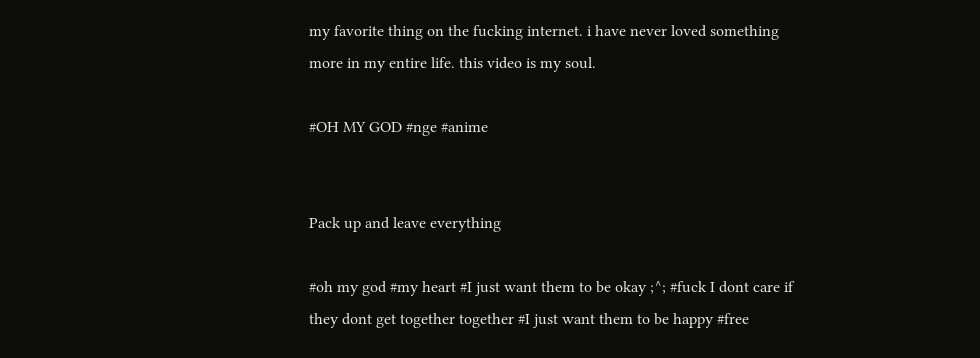my favorite thing on the fucking internet. i have never loved something more in my entire life. this video is my soul.

#OH MY GOD #nge #anime


Pack up and leave everything

#oh my god #my heart #I just want them to be okay ;^; #fuck I dont care if they dont get together together #I just want them to be happy #free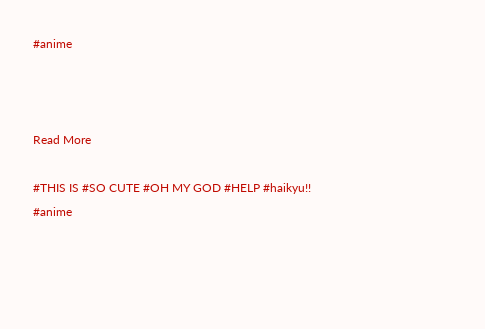#anime



Read More

#THIS IS #SO CUTE #OH MY GOD #HELP #haikyu!! #anime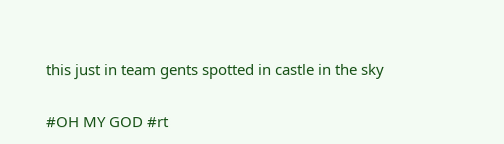this just in team gents spotted in castle in the sky

#OH MY GOD #rt